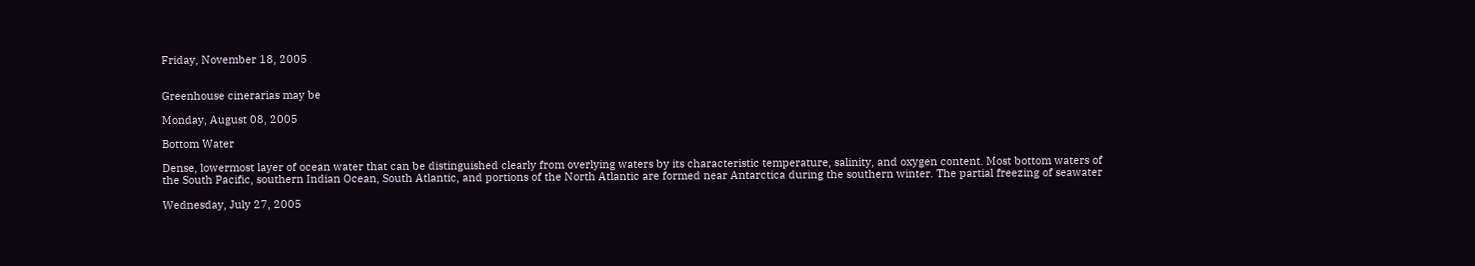Friday, November 18, 2005


Greenhouse cinerarias may be

Monday, August 08, 2005

Bottom Water

Dense, lowermost layer of ocean water that can be distinguished clearly from overlying waters by its characteristic temperature, salinity, and oxygen content. Most bottom waters of the South Pacific, southern Indian Ocean, South Atlantic, and portions of the North Atlantic are formed near Antarctica during the southern winter. The partial freezing of seawater

Wednesday, July 27, 2005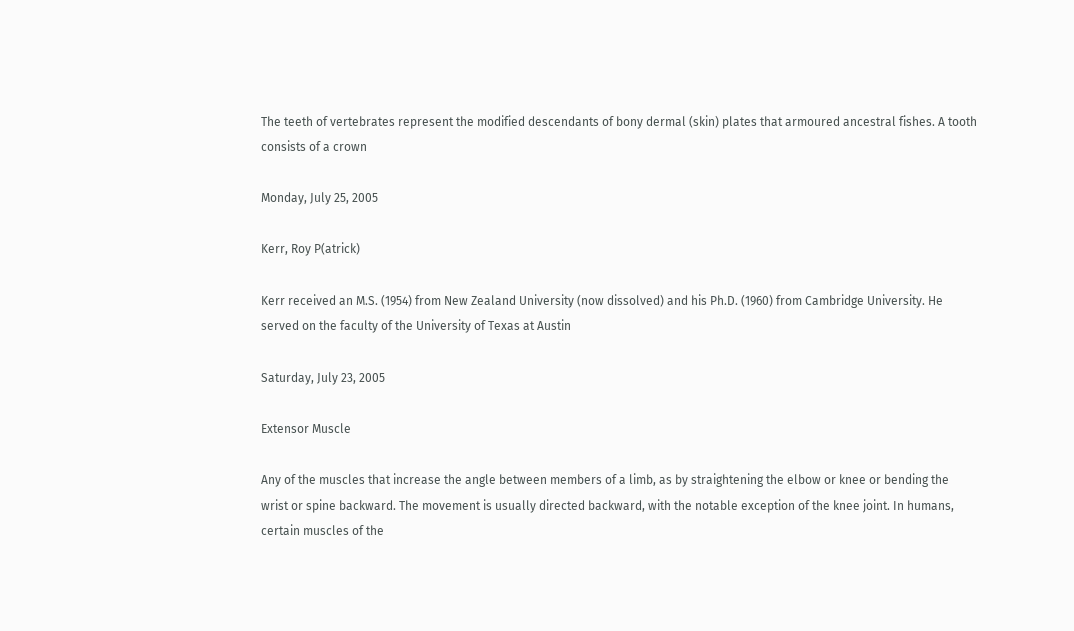The teeth of vertebrates represent the modified descendants of bony dermal (skin) plates that armoured ancestral fishes. A tooth consists of a crown

Monday, July 25, 2005

Kerr, Roy P(atrick)

Kerr received an M.S. (1954) from New Zealand University (now dissolved) and his Ph.D. (1960) from Cambridge University. He served on the faculty of the University of Texas at Austin

Saturday, July 23, 2005

Extensor Muscle

Any of the muscles that increase the angle between members of a limb, as by straightening the elbow or knee or bending the wrist or spine backward. The movement is usually directed backward, with the notable exception of the knee joint. In humans, certain muscles of the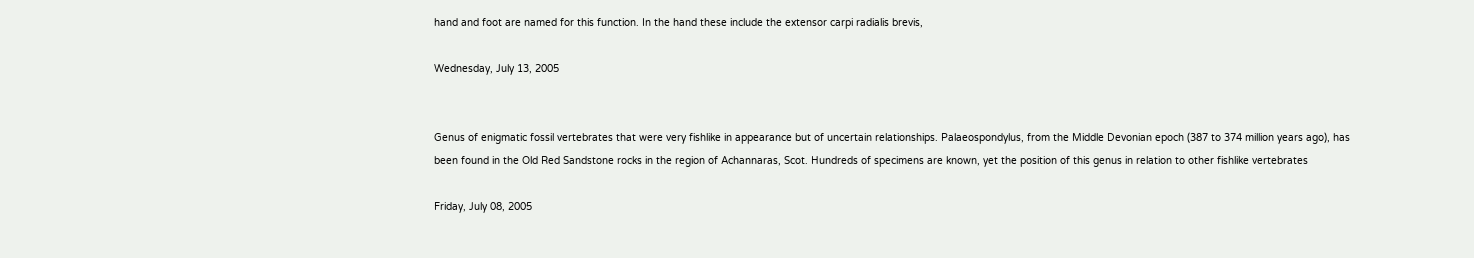hand and foot are named for this function. In the hand these include the extensor carpi radialis brevis,

Wednesday, July 13, 2005


Genus of enigmatic fossil vertebrates that were very fishlike in appearance but of uncertain relationships. Palaeospondylus, from the Middle Devonian epoch (387 to 374 million years ago), has been found in the Old Red Sandstone rocks in the region of Achannaras, Scot. Hundreds of specimens are known, yet the position of this genus in relation to other fishlike vertebrates

Friday, July 08, 2005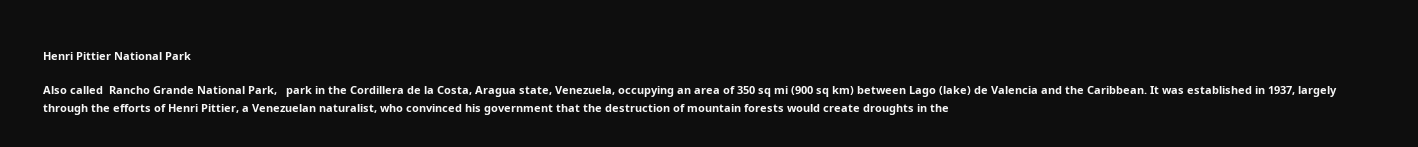Henri Pittier National Park

Also called  Rancho Grande National Park,   park in the Cordillera de la Costa, Aragua state, Venezuela, occupying an area of 350 sq mi (900 sq km) between Lago (lake) de Valencia and the Caribbean. It was established in 1937, largely through the efforts of Henri Pittier, a Venezuelan naturalist, who convinced his government that the destruction of mountain forests would create droughts in the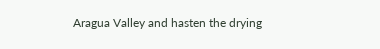Aragua Valley and hasten the drying